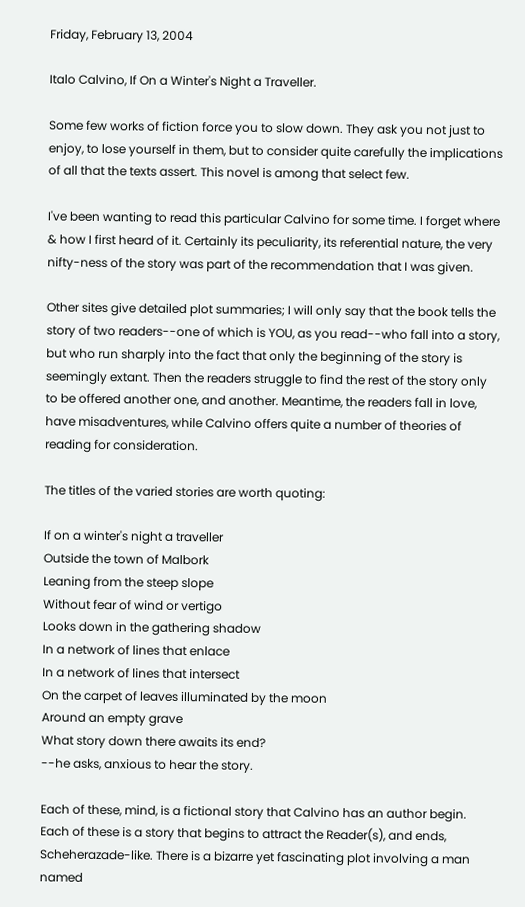Friday, February 13, 2004

Italo Calvino, If On a Winter's Night a Traveller.

Some few works of fiction force you to slow down. They ask you not just to enjoy, to lose yourself in them, but to consider quite carefully the implications of all that the texts assert. This novel is among that select few.

I've been wanting to read this particular Calvino for some time. I forget where & how I first heard of it. Certainly its peculiarity, its referential nature, the very nifty-ness of the story was part of the recommendation that I was given.

Other sites give detailed plot summaries; I will only say that the book tells the story of two readers--one of which is YOU, as you read--who fall into a story, but who run sharply into the fact that only the beginning of the story is seemingly extant. Then the readers struggle to find the rest of the story only to be offered another one, and another. Meantime, the readers fall in love, have misadventures, while Calvino offers quite a number of theories of reading for consideration.

The titles of the varied stories are worth quoting:

If on a winter's night a traveller
Outside the town of Malbork
Leaning from the steep slope
Without fear of wind or vertigo
Looks down in the gathering shadow
In a network of lines that enlace
In a network of lines that intersect
On the carpet of leaves illuminated by the moon
Around an empty grave
What story down there awaits its end?
--he asks, anxious to hear the story.

Each of these, mind, is a fictional story that Calvino has an author begin. Each of these is a story that begins to attract the Reader(s), and ends, Scheherazade-like. There is a bizarre yet fascinating plot involving a man named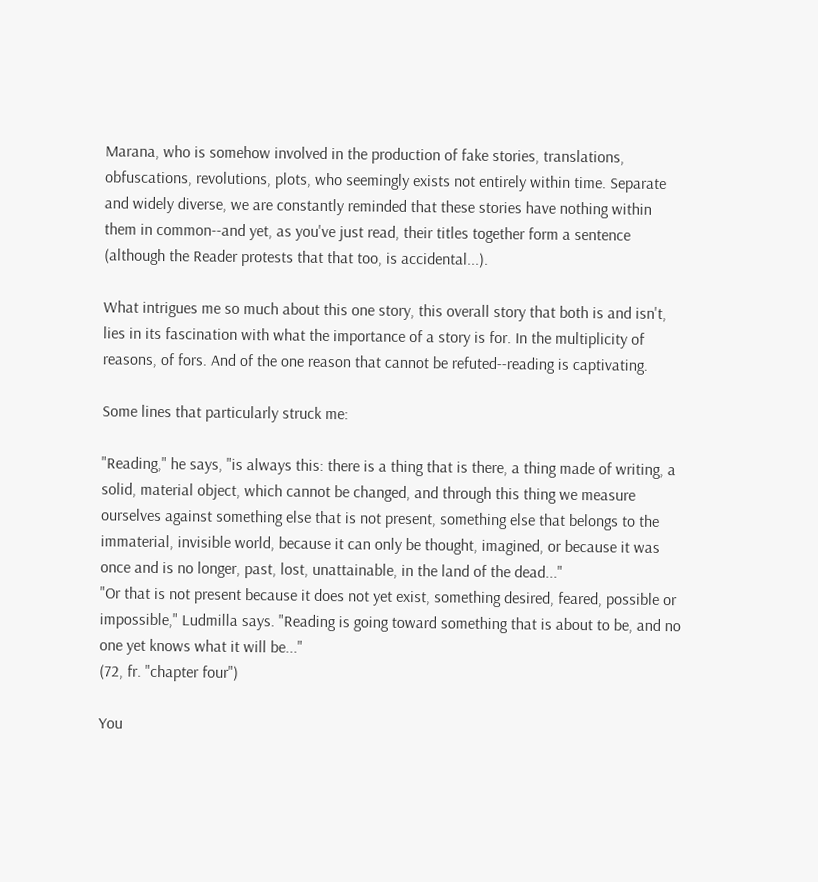Marana, who is somehow involved in the production of fake stories, translations, obfuscations, revolutions, plots, who seemingly exists not entirely within time. Separate and widely diverse, we are constantly reminded that these stories have nothing within them in common--and yet, as you've just read, their titles together form a sentence (although the Reader protests that that too, is accidental...).

What intrigues me so much about this one story, this overall story that both is and isn't, lies in its fascination with what the importance of a story is for. In the multiplicity of reasons, of fors. And of the one reason that cannot be refuted--reading is captivating.

Some lines that particularly struck me:

"Reading," he says, "is always this: there is a thing that is there, a thing made of writing, a solid, material object, which cannot be changed, and through this thing we measure ourselves against something else that is not present, something else that belongs to the immaterial, invisible world, because it can only be thought, imagined, or because it was once and is no longer, past, lost, unattainable, in the land of the dead..."
"Or that is not present because it does not yet exist, something desired, feared, possible or impossible," Ludmilla says. "Reading is going toward something that is about to be, and no one yet knows what it will be..."
(72, fr. "chapter four")

You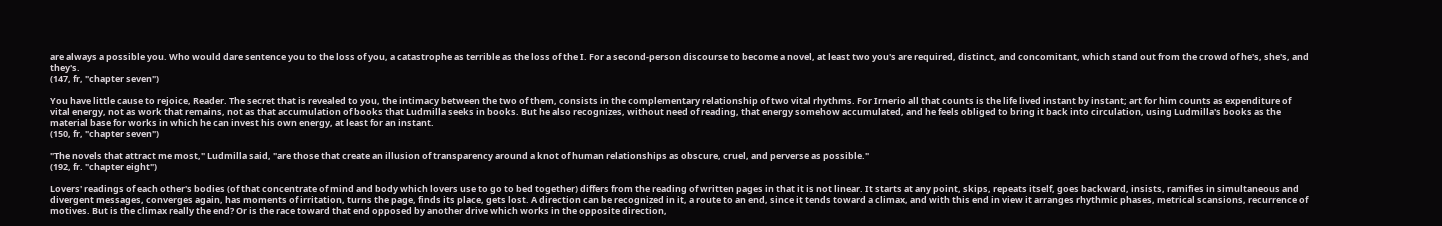are always a possible you. Who would dare sentence you to the loss of you, a catastrophe as terrible as the loss of the I. For a second-person discourse to become a novel, at least two you's are required, distinct, and concomitant, which stand out from the crowd of he's, she's, and they's.
(147, fr, "chapter seven")

You have little cause to rejoice, Reader. The secret that is revealed to you, the intimacy between the two of them, consists in the complementary relationship of two vital rhythms. For Irnerio all that counts is the life lived instant by instant; art for him counts as expenditure of vital energy, not as work that remains, not as that accumulation of books that Ludmilla seeks in books. But he also recognizes, without need of reading, that energy somehow accumulated, and he feels obliged to bring it back into circulation, using Ludmilla's books as the material base for works in which he can invest his own energy, at least for an instant.
(150, fr, "chapter seven")

"The novels that attract me most," Ludmilla said, "are those that create an illusion of transparency around a knot of human relationships as obscure, cruel, and perverse as possible."
(192, fr. "chapter eight")

Lovers' readings of each other's bodies (of that concentrate of mind and body which lovers use to go to bed together) differs from the reading of written pages in that it is not linear. It starts at any point, skips, repeats itself, goes backward, insists, ramifies in simultaneous and divergent messages, converges again, has moments of irritation, turns the page, finds its place, gets lost. A direction can be recognized in it, a route to an end, since it tends toward a climax, and with this end in view it arranges rhythmic phases, metrical scansions, recurrence of motives. But is the climax really the end? Or is the race toward that end opposed by another drive which works in the opposite direction,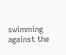swimming against the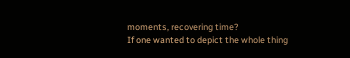moments, recovering time?
If one wanted to depict the whole thing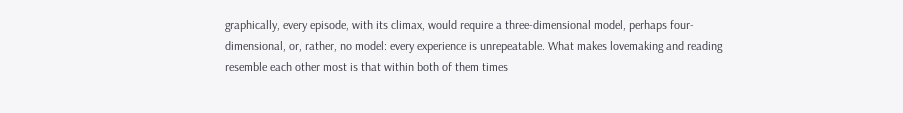graphically, every episode, with its climax, would require a three-dimensional model, perhaps four-dimensional, or, rather, no model: every experience is unrepeatable. What makes lovemaking and reading resemble each other most is that within both of them times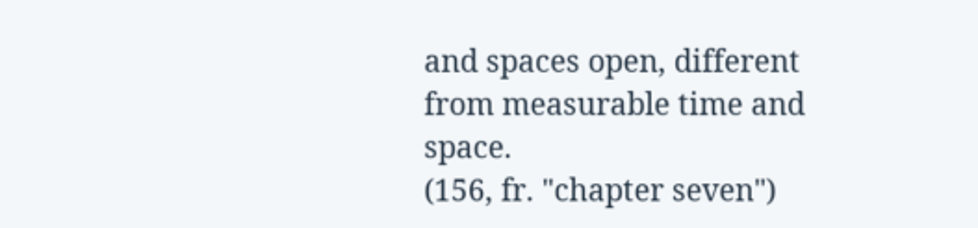and spaces open, different from measurable time and space.
(156, fr. "chapter seven")